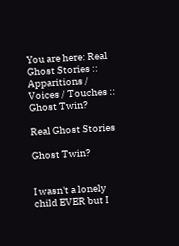You are here: Real Ghost Stories :: Apparitions / Voices / Touches :: Ghost Twin?

Real Ghost Stories

Ghost Twin?


I wasn't a lonely child EVER but I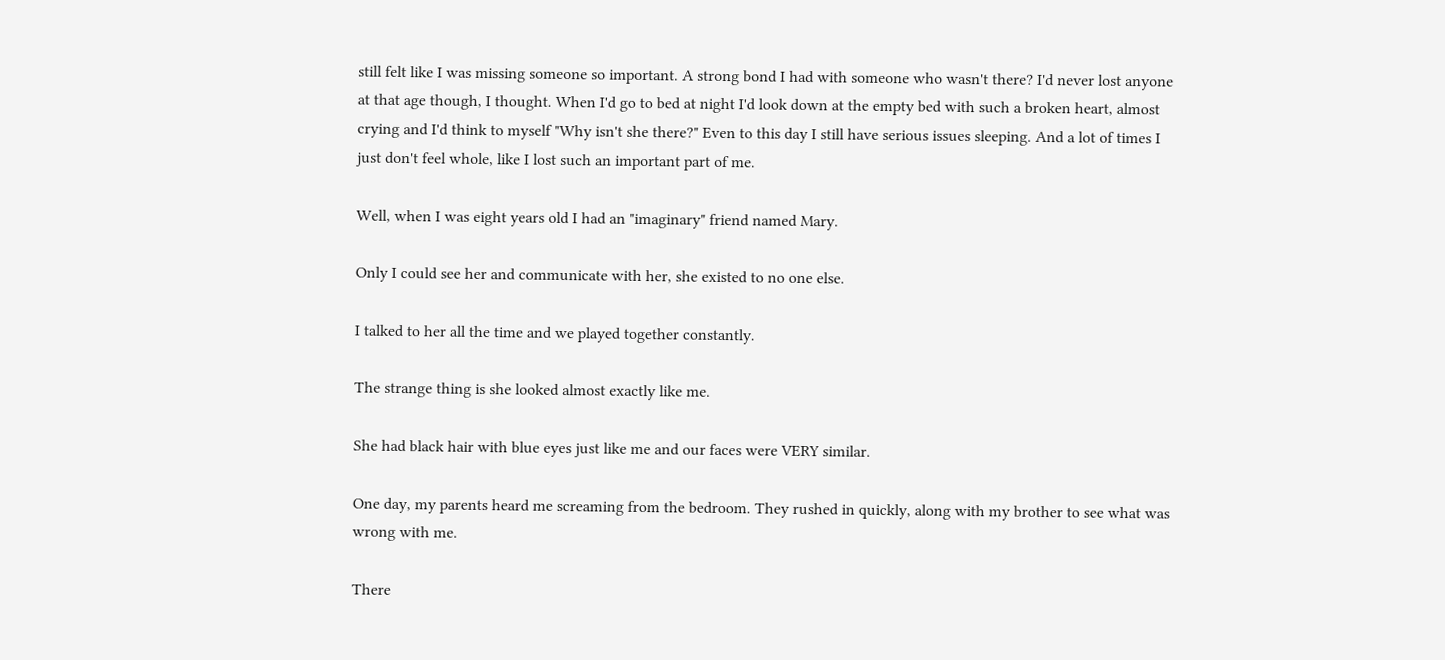still felt like I was missing someone so important. A strong bond I had with someone who wasn't there? I'd never lost anyone at that age though, I thought. When I'd go to bed at night I'd look down at the empty bed with such a broken heart, almost crying and I'd think to myself "Why isn't she there?" Even to this day I still have serious issues sleeping. And a lot of times I just don't feel whole, like I lost such an important part of me.

Well, when I was eight years old I had an "imaginary" friend named Mary.

Only I could see her and communicate with her, she existed to no one else.

I talked to her all the time and we played together constantly.

The strange thing is she looked almost exactly like me.

She had black hair with blue eyes just like me and our faces were VERY similar.

One day, my parents heard me screaming from the bedroom. They rushed in quickly, along with my brother to see what was wrong with me.

There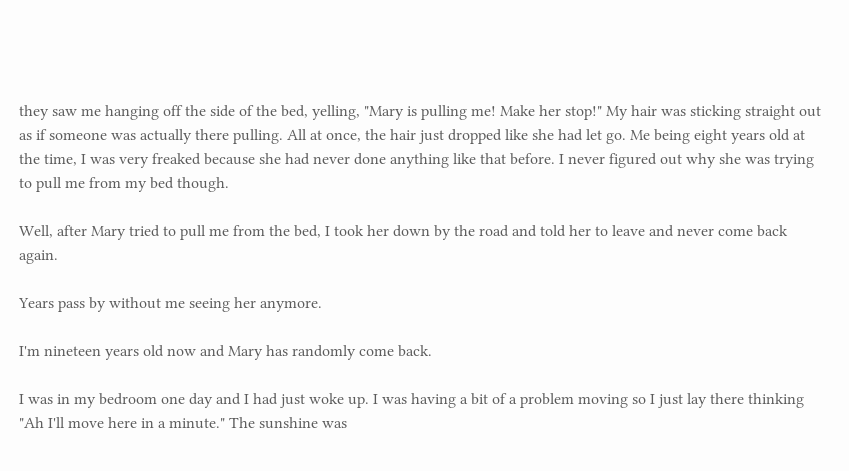they saw me hanging off the side of the bed, yelling, "Mary is pulling me! Make her stop!" My hair was sticking straight out as if someone was actually there pulling. All at once, the hair just dropped like she had let go. Me being eight years old at the time, I was very freaked because she had never done anything like that before. I never figured out why she was trying to pull me from my bed though.

Well, after Mary tried to pull me from the bed, I took her down by the road and told her to leave and never come back again.

Years pass by without me seeing her anymore.

I'm nineteen years old now and Mary has randomly come back.

I was in my bedroom one day and I had just woke up. I was having a bit of a problem moving so I just lay there thinking "Ah I'll move here in a minute." The sunshine was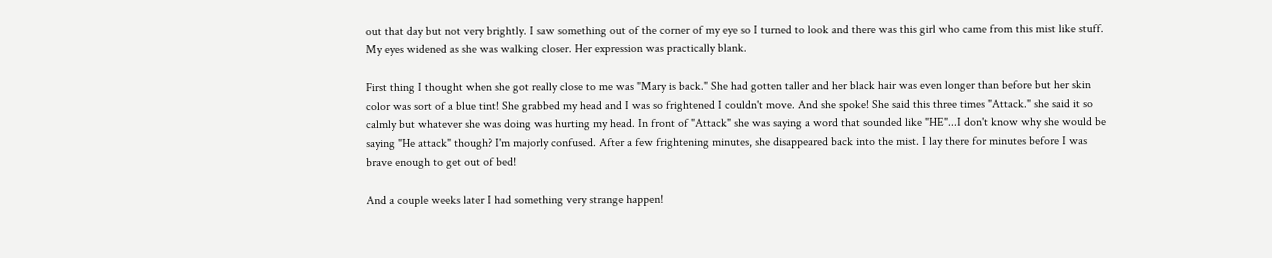out that day but not very brightly. I saw something out of the corner of my eye so I turned to look and there was this girl who came from this mist like stuff. My eyes widened as she was walking closer. Her expression was practically blank.

First thing I thought when she got really close to me was "Mary is back." She had gotten taller and her black hair was even longer than before but her skin color was sort of a blue tint! She grabbed my head and I was so frightened I couldn't move. And she spoke! She said this three times "Attack." she said it so calmly but whatever she was doing was hurting my head. In front of "Attack" she was saying a word that sounded like "HE"...I don't know why she would be saying "He attack" though? I'm majorly confused. After a few frightening minutes, she disappeared back into the mist. I lay there for minutes before I was brave enough to get out of bed!

And a couple weeks later I had something very strange happen!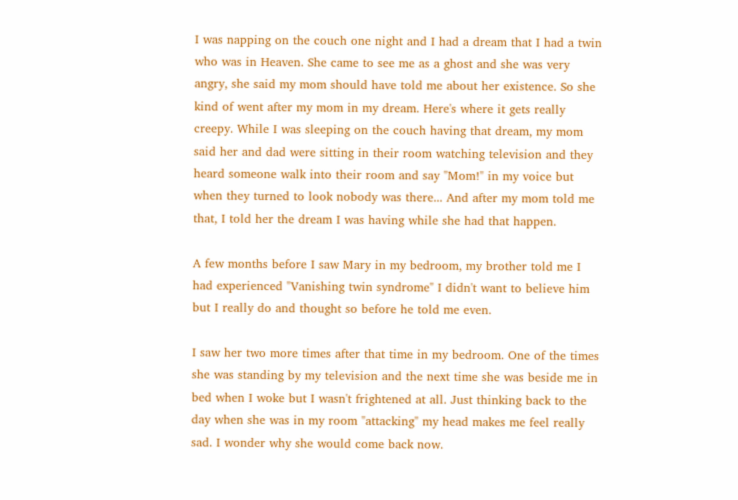I was napping on the couch one night and I had a dream that I had a twin who was in Heaven. She came to see me as a ghost and she was very angry, she said my mom should have told me about her existence. So she kind of went after my mom in my dream. Here's where it gets really creepy. While I was sleeping on the couch having that dream, my mom said her and dad were sitting in their room watching television and they heard someone walk into their room and say "Mom!" in my voice but when they turned to look nobody was there... And after my mom told me that, I told her the dream I was having while she had that happen.

A few months before I saw Mary in my bedroom, my brother told me I had experienced "Vanishing twin syndrome" I didn't want to believe him but I really do and thought so before he told me even.

I saw her two more times after that time in my bedroom. One of the times she was standing by my television and the next time she was beside me in bed when I woke but I wasn't frightened at all. Just thinking back to the day when she was in my room "attacking" my head makes me feel really sad. I wonder why she would come back now.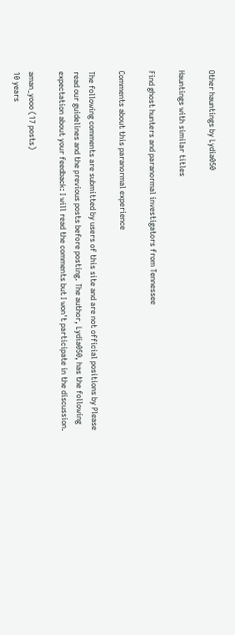Other hauntings by Lydia050

Hauntings with similar titles

Find ghost hunters and paranormal investigators from Tennessee

Comments about this paranormal experience

The following comments are submitted by users of this site and are not official positions by Please read our guidelines and the previous posts before posting. The author, Lydia050, has the following expectation about your feedback: I will read the comments but I won't participate in the discussion.

aman_yooo (17 posts)
10 years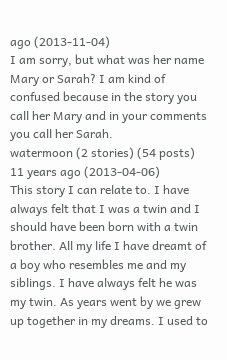ago (2013-11-04)
I am sorry, but what was her name Mary or Sarah? I am kind of confused because in the story you call her Mary and in your comments you call her Sarah.
watermoon (2 stories) (54 posts)
11 years ago (2013-04-06)
This story I can relate to. I have always felt that I was a twin and I should have been born with a twin brother. All my life I have dreamt of a boy who resembles me and my siblings. I have always felt he was my twin. As years went by we grew up together in my dreams. I used to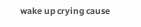wake up crying cause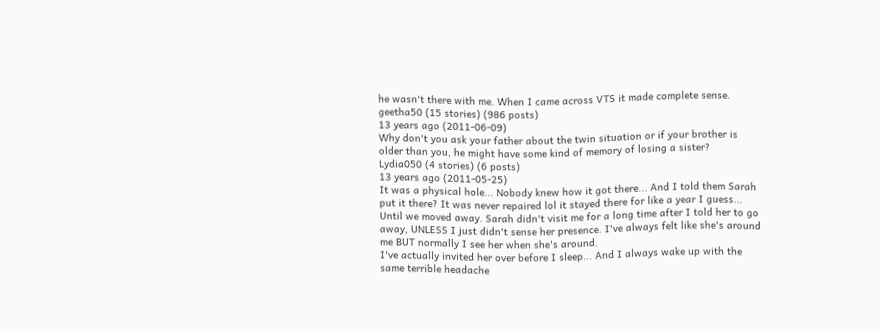he wasn't there with me. When I came across VTS it made complete sense.
geetha50 (15 stories) (986 posts)
13 years ago (2011-06-09)
Why don't you ask your father about the twin situation or if your brother is older than you, he might have some kind of memory of losing a sister?
Lydia050 (4 stories) (6 posts)
13 years ago (2011-05-25)
It was a physical hole... Nobody knew how it got there... And I told them Sarah put it there? It was never repaired lol it stayed there for like a year I guess... Until we moved away. Sarah didn't visit me for a long time after I told her to go away, UNLESS I just didn't sense her presence. I've always felt like she's around me BUT normally I see her when she's around.
I've actually invited her over before I sleep... And I always wake up with the same terrible headache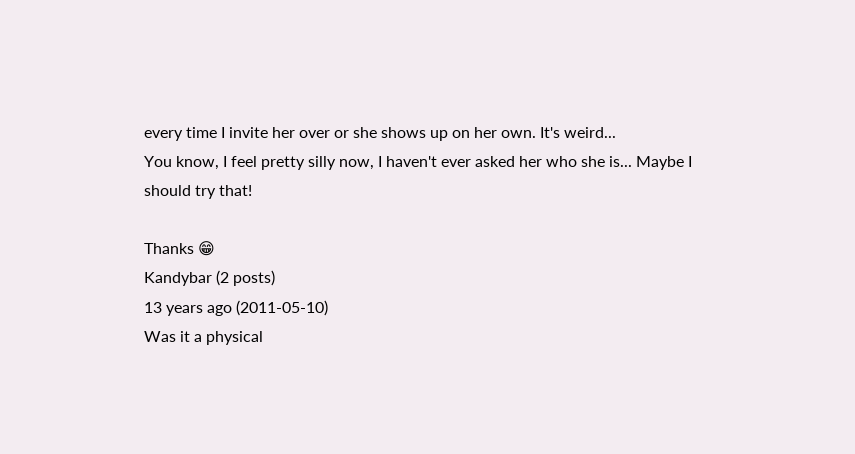every time I invite her over or she shows up on her own. It's weird...
You know, I feel pretty silly now, I haven't ever asked her who she is... Maybe I should try that!

Thanks 😁
Kandybar (2 posts)
13 years ago (2011-05-10)
Was it a physical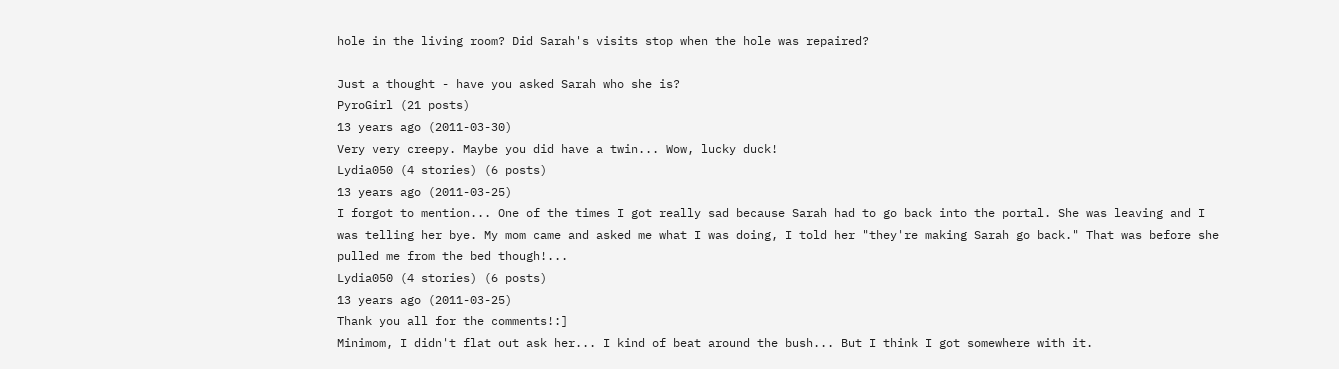hole in the living room? Did Sarah's visits stop when the hole was repaired?

Just a thought - have you asked Sarah who she is?
PyroGirl (21 posts)
13 years ago (2011-03-30)
Very very creepy. Maybe you did have a twin... Wow, lucky duck!
Lydia050 (4 stories) (6 posts)
13 years ago (2011-03-25)
I forgot to mention... One of the times I got really sad because Sarah had to go back into the portal. She was leaving and I was telling her bye. My mom came and asked me what I was doing, I told her "they're making Sarah go back." That was before she pulled me from the bed though!...
Lydia050 (4 stories) (6 posts)
13 years ago (2011-03-25)
Thank you all for the comments!:]
Minimom, I didn't flat out ask her... I kind of beat around the bush... But I think I got somewhere with it.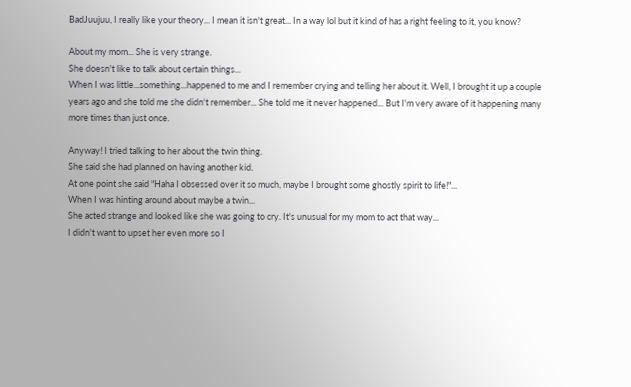BadJuujuu, I really like your theory... I mean it isn't great... In a way lol but it kind of has a right feeling to it, you know?

About my mom... She is very strange.
She doesn't like to talk about certain things...
When I was little...something...happened to me and I remember crying and telling her about it. Well, I brought it up a couple years ago and she told me she didn't remember... She told me it never happened... But I'm very aware of it happening many more times than just once.

Anyway! I tried talking to her about the twin thing.
She said she had planned on having another kid.
At one point she said "Haha I obsessed over it so much, maybe I brought some ghostly spirit to life!"...
When I was hinting around about maybe a twin...
She acted strange and looked like she was going to cry. It's unusual for my mom to act that way...
I didn't want to upset her even more so I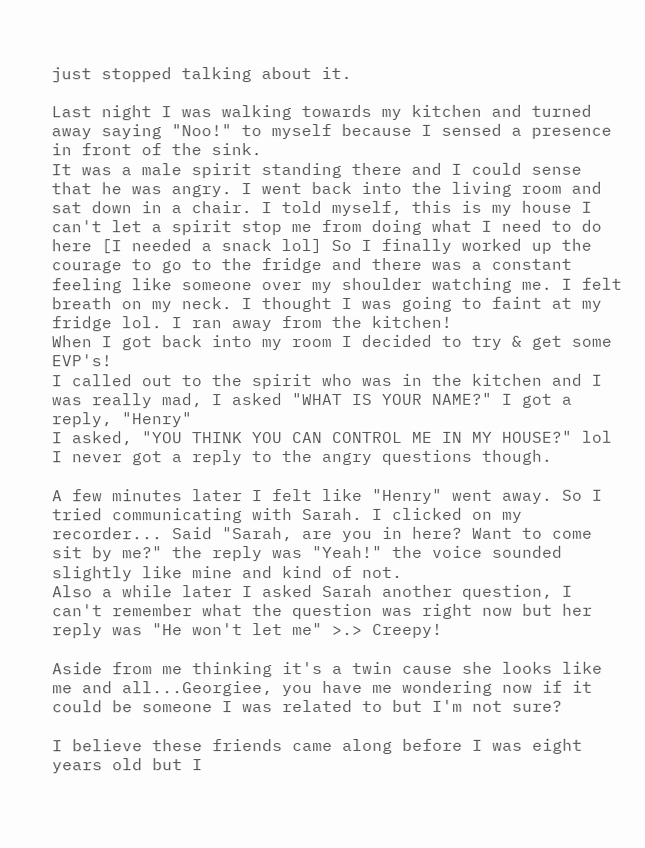just stopped talking about it.

Last night I was walking towards my kitchen and turned away saying "Noo!" to myself because I sensed a presence in front of the sink.
It was a male spirit standing there and I could sense that he was angry. I went back into the living room and sat down in a chair. I told myself, this is my house I can't let a spirit stop me from doing what I need to do here [I needed a snack lol] So I finally worked up the courage to go to the fridge and there was a constant feeling like someone over my shoulder watching me. I felt breath on my neck. I thought I was going to faint at my fridge lol. I ran away from the kitchen!
When I got back into my room I decided to try & get some EVP's!
I called out to the spirit who was in the kitchen and I was really mad, I asked "WHAT IS YOUR NAME?" I got a reply, "Henry"
I asked, "YOU THINK YOU CAN CONTROL ME IN MY HOUSE?" lol I never got a reply to the angry questions though.

A few minutes later I felt like "Henry" went away. So I tried communicating with Sarah. I clicked on my recorder... Said "Sarah, are you in here? Want to come sit by me?" the reply was "Yeah!" the voice sounded slightly like mine and kind of not.
Also a while later I asked Sarah another question, I can't remember what the question was right now but her reply was "He won't let me" >.> Creepy!

Aside from me thinking it's a twin cause she looks like me and all...Georgiee, you have me wondering now if it could be someone I was related to but I'm not sure?

I believe these friends came along before I was eight years old but I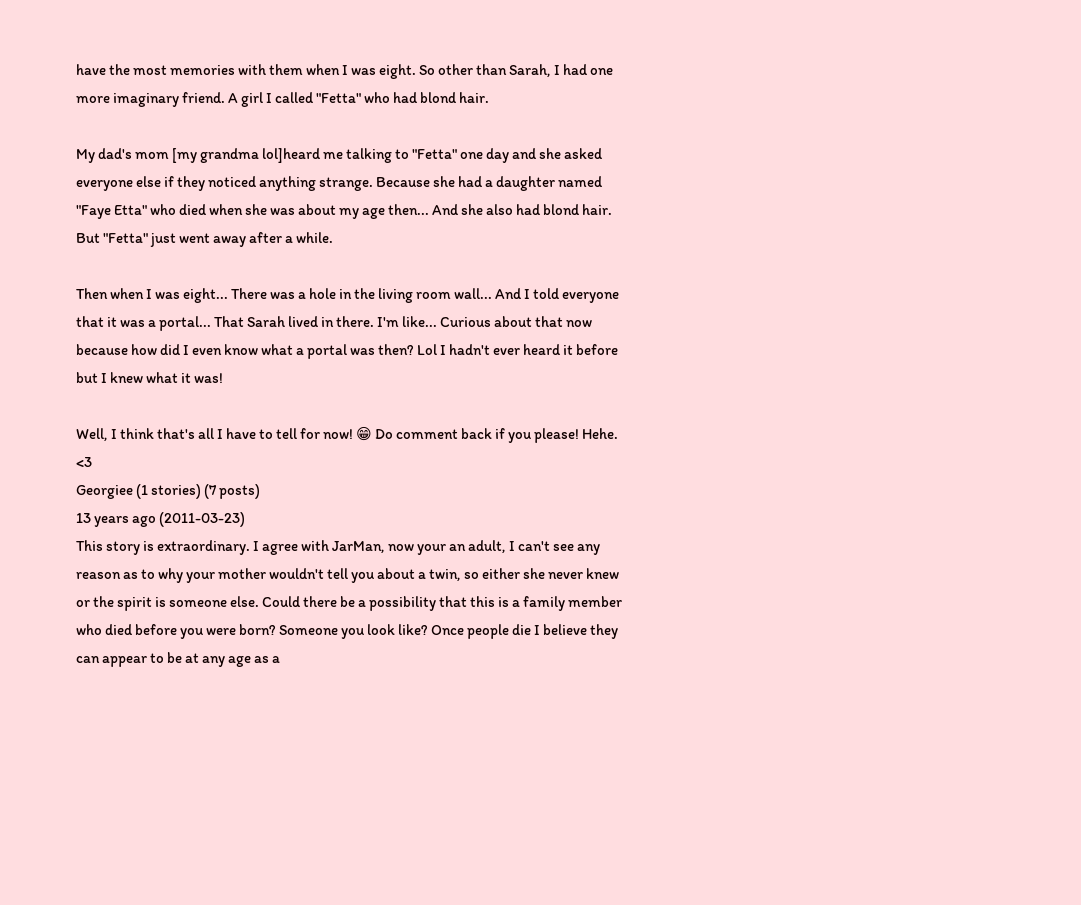have the most memories with them when I was eight. So other than Sarah, I had one more imaginary friend. A girl I called "Fetta" who had blond hair.

My dad's mom [my grandma lol]heard me talking to "Fetta" one day and she asked everyone else if they noticed anything strange. Because she had a daughter named "Faye Etta" who died when she was about my age then... And she also had blond hair.
But "Fetta" just went away after a while.

Then when I was eight... There was a hole in the living room wall... And I told everyone that it was a portal... That Sarah lived in there. I'm like... Curious about that now because how did I even know what a portal was then? Lol I hadn't ever heard it before but I knew what it was!

Well, I think that's all I have to tell for now! 😁 Do comment back if you please! Hehe. <3
Georgiee (1 stories) (7 posts)
13 years ago (2011-03-23)
This story is extraordinary. I agree with JarMan, now your an adult, I can't see any reason as to why your mother wouldn't tell you about a twin, so either she never knew or the spirit is someone else. Could there be a possibility that this is a family member who died before you were born? Someone you look like? Once people die I believe they can appear to be at any age as a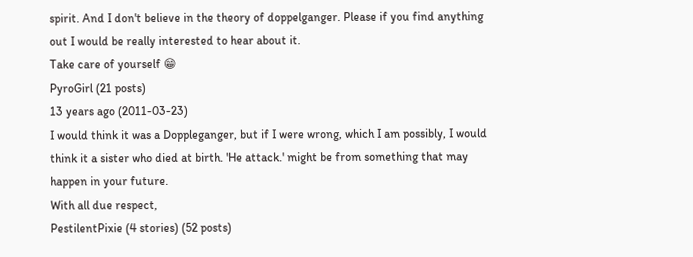spirit. And I don't believe in the theory of doppelganger. Please if you find anything out I would be really interested to hear about it.
Take care of yourself 😁
PyroGirl (21 posts)
13 years ago (2011-03-23)
I would think it was a Doppleganger, but if I were wrong, which I am possibly, I would think it a sister who died at birth. 'He attack.' might be from something that may happen in your future.
With all due respect,
PestilentPixie (4 stories) (52 posts)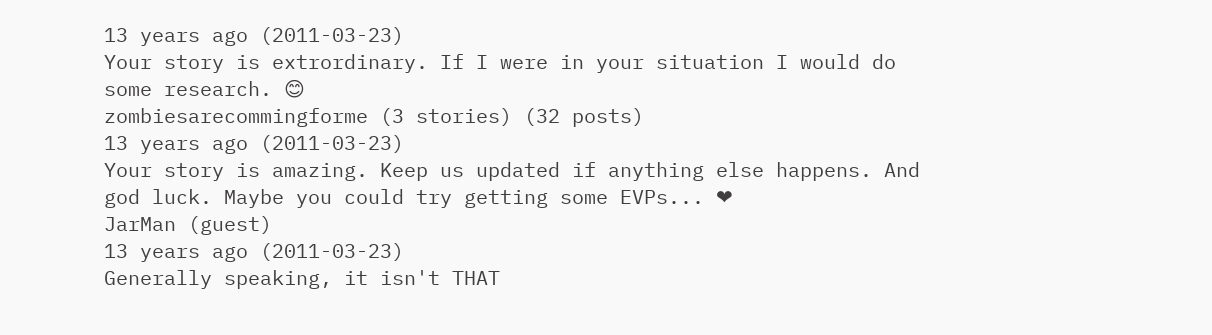13 years ago (2011-03-23)
Your story is extrordinary. If I were in your situation I would do some research. 😊
zombiesarecommingforme (3 stories) (32 posts)
13 years ago (2011-03-23)
Your story is amazing. Keep us updated if anything else happens. And god luck. Maybe you could try getting some EVPs... ❤
JarMan (guest)
13 years ago (2011-03-23)
Generally speaking, it isn't THAT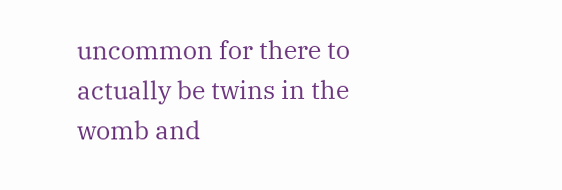uncommon for there to actually be twins in the womb and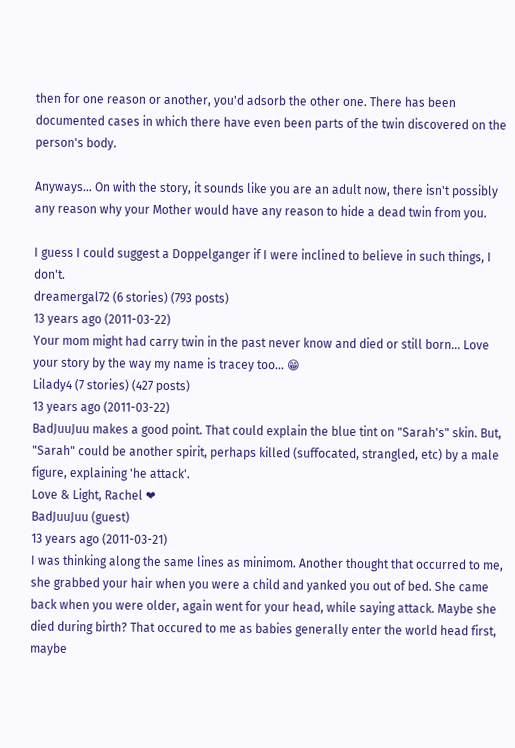then for one reason or another, you'd adsorb the other one. There has been documented cases in which there have even been parts of the twin discovered on the person's body.

Anyways... On with the story, it sounds like you are an adult now, there isn't possibly any reason why your Mother would have any reason to hide a dead twin from you.

I guess I could suggest a Doppelganger if I were inclined to believe in such things, I don't.
dreamergal72 (6 stories) (793 posts)
13 years ago (2011-03-22)
Your mom might had carry twin in the past never know and died or still born... Love your story by the way my name is tracey too... 😁
Lilady4 (7 stories) (427 posts)
13 years ago (2011-03-22)
BadJuuJuu makes a good point. That could explain the blue tint on "Sarah's" skin. But, "Sarah" could be another spirit, perhaps killed (suffocated, strangled, etc) by a male figure, explaining 'he attack'.
Love & Light, Rachel ❤
BadJuuJuu (guest)
13 years ago (2011-03-21)
I was thinking along the same lines as minimom. Another thought that occurred to me, she grabbed your hair when you were a child and yanked you out of bed. She came back when you were older, again went for your head, while saying attack. Maybe she died during birth? That occured to me as babies generally enter the world head first, maybe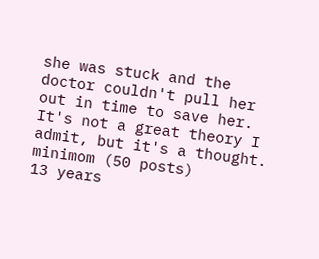she was stuck and the doctor couldn't pull her out in time to save her. It's not a great theory I admit, but it's a thought.
minimom (50 posts)
13 years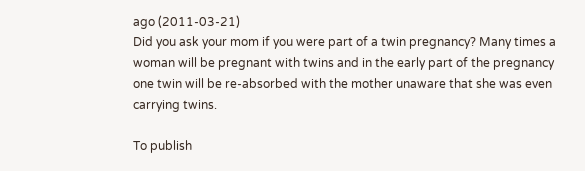ago (2011-03-21)
Did you ask your mom if you were part of a twin pregnancy? Many times a woman will be pregnant with twins and in the early part of the pregnancy one twin will be re-absorbed with the mother unaware that she was even carrying twins.

To publish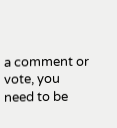a comment or vote, you need to be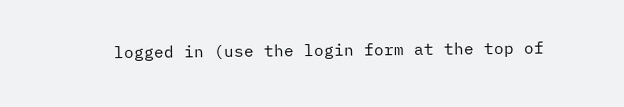logged in (use the login form at the top of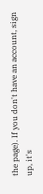the page). If you don't have an account, sign up, it's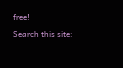free!

Search this site: